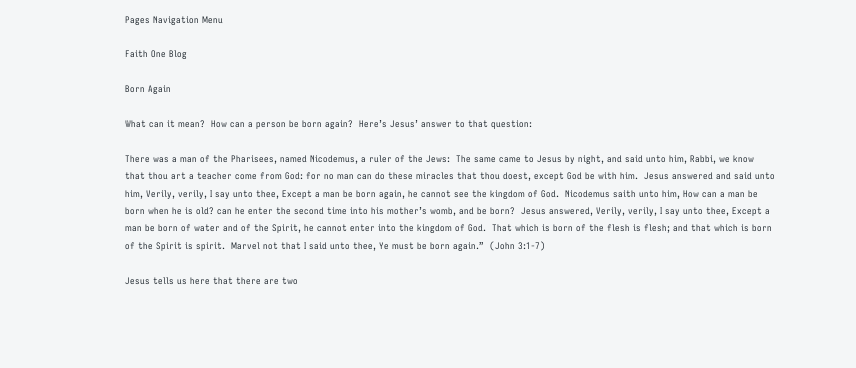Pages Navigation Menu

Faith One Blog

Born Again

What can it mean?  How can a person be born again?  Here’s Jesus’ answer to that question:

There was a man of the Pharisees, named Nicodemus, a ruler of the Jews:  The same came to Jesus by night, and said unto him, Rabbi, we know that thou art a teacher come from God: for no man can do these miracles that thou doest, except God be with him.  Jesus answered and said unto him, Verily, verily, I say unto thee, Except a man be born again, he cannot see the kingdom of God.  Nicodemus saith unto him, How can a man be born when he is old? can he enter the second time into his mother’s womb, and be born?  Jesus answered, Verily, verily, I say unto thee, Except a man be born of water and of the Spirit, he cannot enter into the kingdom of God.  That which is born of the flesh is flesh; and that which is born of the Spirit is spirit.  Marvel not that I said unto thee, Ye must be born again.”  (John 3:1-7)

Jesus tells us here that there are two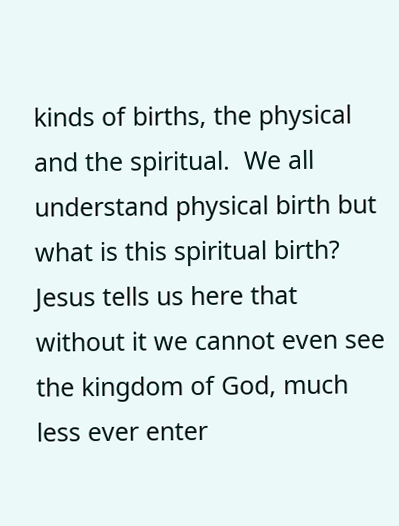kinds of births, the physical and the spiritual.  We all understand physical birth but what is this spiritual birth?  Jesus tells us here that without it we cannot even see the kingdom of God, much less ever enter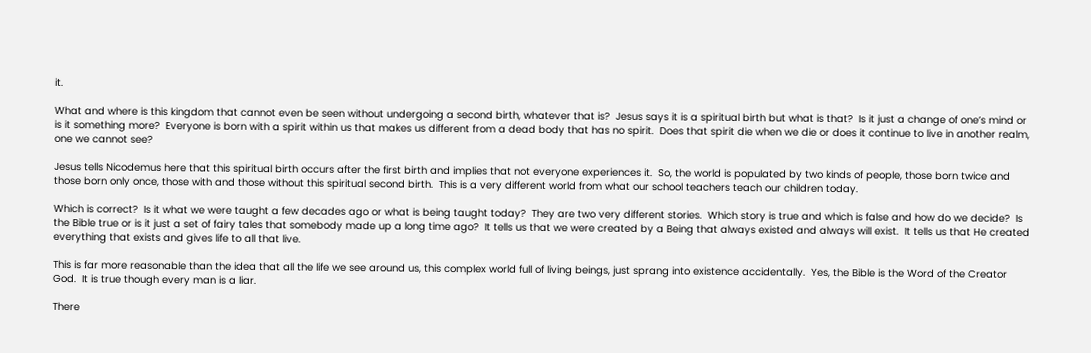it.

What and where is this kingdom that cannot even be seen without undergoing a second birth, whatever that is?  Jesus says it is a spiritual birth but what is that?  Is it just a change of one’s mind or is it something more?  Everyone is born with a spirit within us that makes us different from a dead body that has no spirit.  Does that spirit die when we die or does it continue to live in another realm, one we cannot see?

Jesus tells Nicodemus here that this spiritual birth occurs after the first birth and implies that not everyone experiences it.  So, the world is populated by two kinds of people, those born twice and those born only once, those with and those without this spiritual second birth.  This is a very different world from what our school teachers teach our children today.

Which is correct?  Is it what we were taught a few decades ago or what is being taught today?  They are two very different stories.  Which story is true and which is false and how do we decide?  Is the Bible true or is it just a set of fairy tales that somebody made up a long time ago?  It tells us that we were created by a Being that always existed and always will exist.  It tells us that He created everything that exists and gives life to all that live.

This is far more reasonable than the idea that all the life we see around us, this complex world full of living beings, just sprang into existence accidentally.  Yes, the Bible is the Word of the Creator God.  It is true though every man is a liar.

There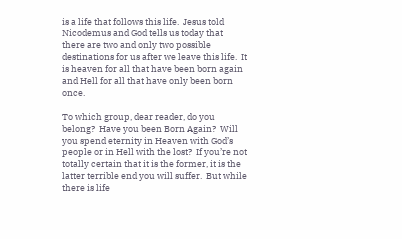is a life that follows this life.  Jesus told Nicodemus and God tells us today that there are two and only two possible destinations for us after we leave this life.  It is heaven for all that have been born again and Hell for all that have only been born once.

To which group, dear reader, do you belong?  Have you been Born Again?  Will you spend eternity in Heaven with God’s people or in Hell with the lost?  If you’re not totally certain that it is the former, it is the latter terrible end you will suffer.  But while there is life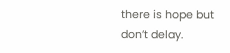there is hope but don’t delay.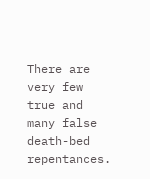There are very few true and many false death-bed repentances.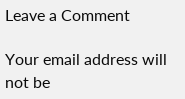Leave a Comment

Your email address will not be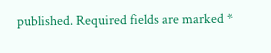published. Required fields are marked *